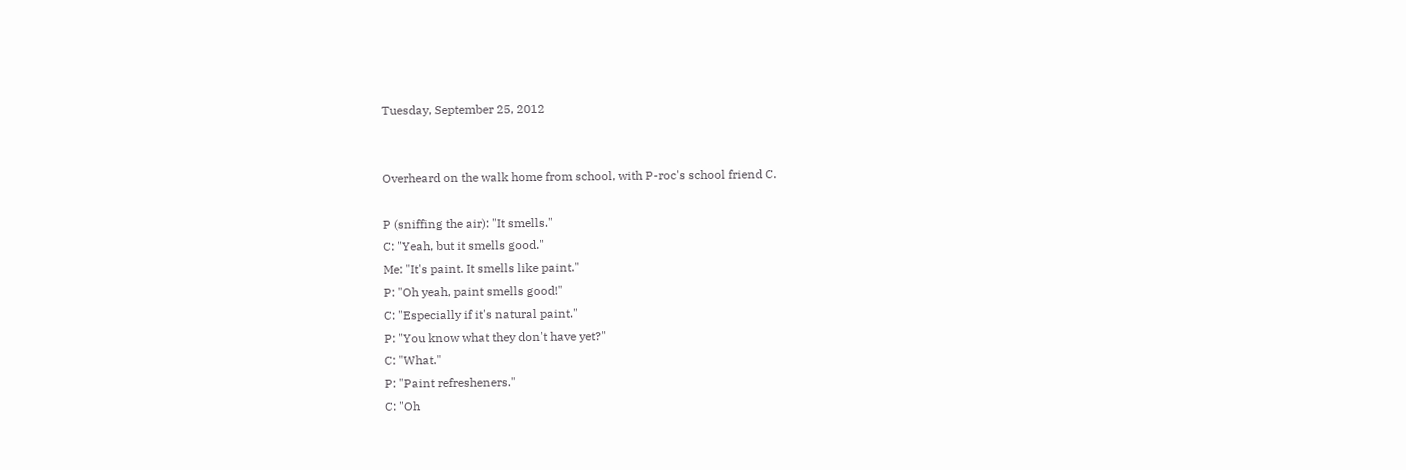Tuesday, September 25, 2012


Overheard on the walk home from school, with P-roc's school friend C.

P (sniffing the air): "It smells."
C: "Yeah, but it smells good."
Me: "It's paint. It smells like paint."
P: "Oh yeah, paint smells good!"
C: "Especially if it's natural paint."
P: "You know what they don't have yet?"
C: "What."
P: "Paint refresheners."
C: "Oh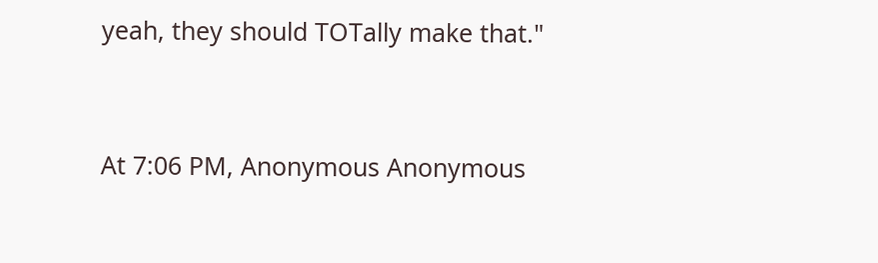yeah, they should TOTally make that."


At 7:06 PM, Anonymous Anonymous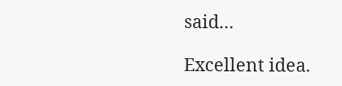said...

Excellent idea.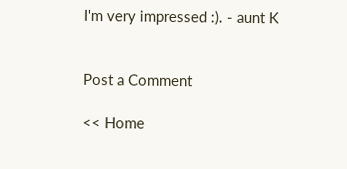I'm very impressed :). - aunt K


Post a Comment

<< Home